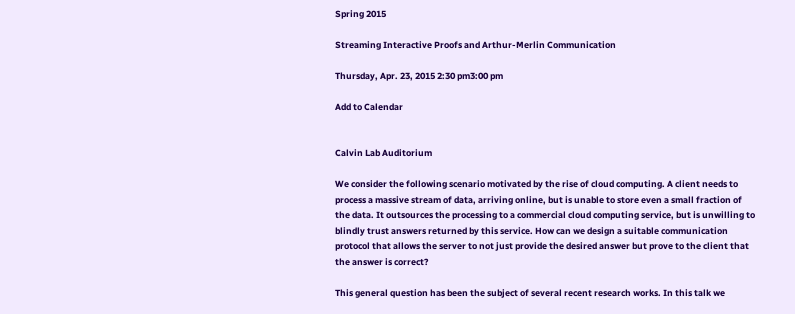Spring 2015

Streaming Interactive Proofs and Arthur-Merlin Communication

Thursday, Apr. 23, 2015 2:30 pm3:00 pm

Add to Calendar


Calvin Lab Auditorium

We consider the following scenario motivated by the rise of cloud computing. A client needs to process a massive stream of data, arriving online, but is unable to store even a small fraction of the data. It outsources the processing to a commercial cloud computing service, but is unwilling to blindly trust answers returned by this service. How can we design a suitable communication protocol that allows the server to not just provide the desired answer but prove to the client that the answer is correct?

This general question has been the subject of several recent research works. In this talk we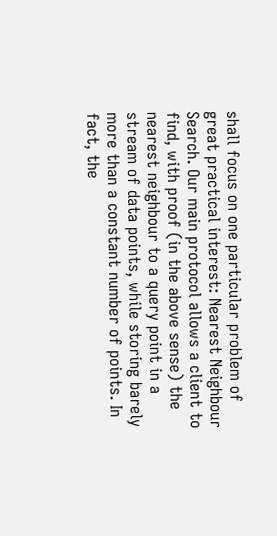shall focus on one particular problem of great practical interest: Nearest Neighbour Search. Our main protocol allows a client to find, with proof (in the above sense) the nearest neighbour to a query point in a stream of data points, while storing barely more than a constant number of points. In fact, the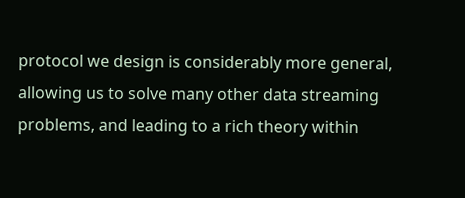protocol we design is considerably more general, allowing us to solve many other data streaming problems, and leading to a rich theory within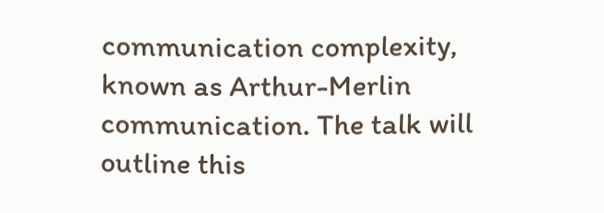communication complexity, known as Arthur-Merlin communication. The talk will outline this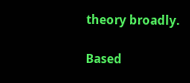theory broadly.

Based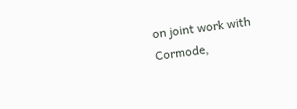on joint work with Cormode,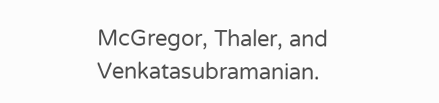McGregor, Thaler, and Venkatasubramanian.